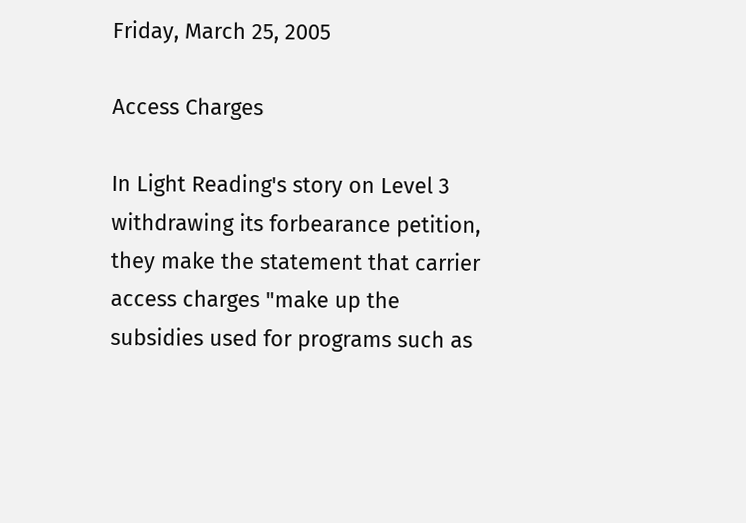Friday, March 25, 2005

Access Charges

In Light Reading's story on Level 3 withdrawing its forbearance petition, they make the statement that carrier access charges "make up the subsidies used for programs such as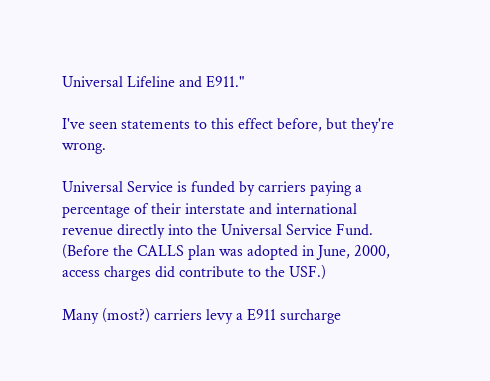Universal Lifeline and E911."

I've seen statements to this effect before, but they're wrong.

Universal Service is funded by carriers paying a percentage of their interstate and international revenue directly into the Universal Service Fund. (Before the CALLS plan was adopted in June, 2000, access charges did contribute to the USF.)

Many (most?) carriers levy a E911 surcharge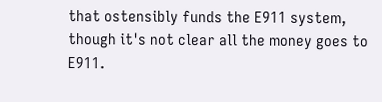that ostensibly funds the E911 system, though it's not clear all the money goes to E911.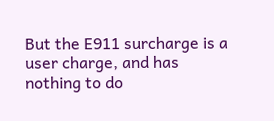But the E911 surcharge is a user charge, and has nothing to do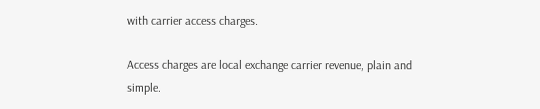with carrier access charges.

Access charges are local exchange carrier revenue, plain and simple.